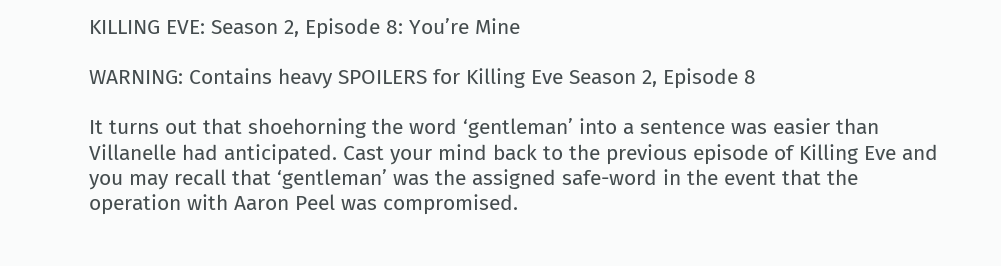KILLING EVE: Season 2, Episode 8: You’re Mine

WARNING: Contains heavy SPOILERS for Killing Eve Season 2, Episode 8

It turns out that shoehorning the word ‘gentleman’ into a sentence was easier than Villanelle had anticipated. Cast your mind back to the previous episode of Killing Eve and you may recall that ‘gentleman’ was the assigned safe-word in the event that the operation with Aaron Peel was compromised.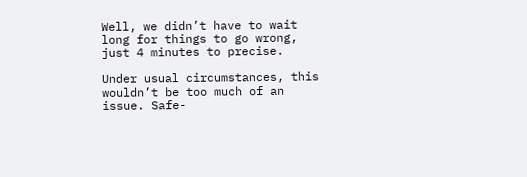Well, we didn’t have to wait long for things to go wrong, just 4 minutes to precise.

Under usual circumstances, this wouldn’t be too much of an issue. Safe-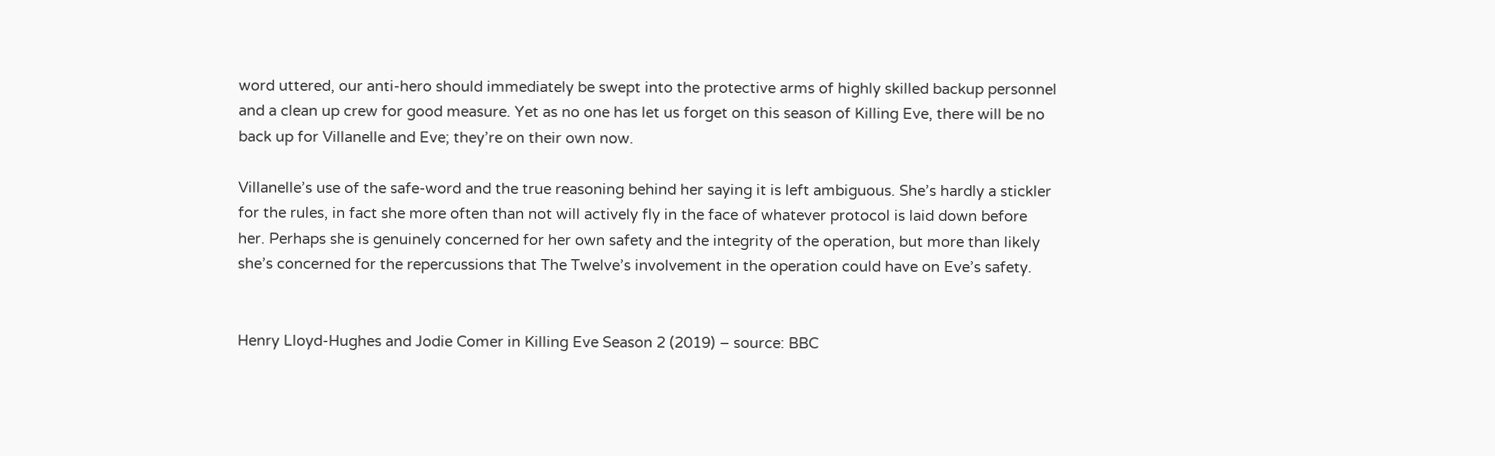word uttered, our anti-hero should immediately be swept into the protective arms of highly skilled backup personnel and a clean up crew for good measure. Yet as no one has let us forget on this season of Killing Eve, there will be no back up for Villanelle and Eve; they’re on their own now.

Villanelle’s use of the safe-word and the true reasoning behind her saying it is left ambiguous. She’s hardly a stickler for the rules, in fact she more often than not will actively fly in the face of whatever protocol is laid down before her. Perhaps she is genuinely concerned for her own safety and the integrity of the operation, but more than likely she’s concerned for the repercussions that The Twelve’s involvement in the operation could have on Eve’s safety.


Henry Lloyd-Hughes and Jodie Comer in Killing Eve Season 2 (2019) – source: BBC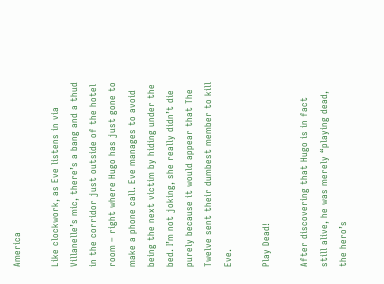America

Like clockwork, as Eve listens in via Villanelle’s mic, there’s a bang and a thud in the corridor just outside of the hotel room – right where Hugo has just gone to make a phone call. Eve manages to avoid being the next victim by hiding under the bed. I’m not joking, she really didn’t die purely because it would appear that The Twelve sent their dumbest member to kill Eve.

Play Dead!

After discovering that Hugo is in fact still alive, he was merely “playing dead, the hero’s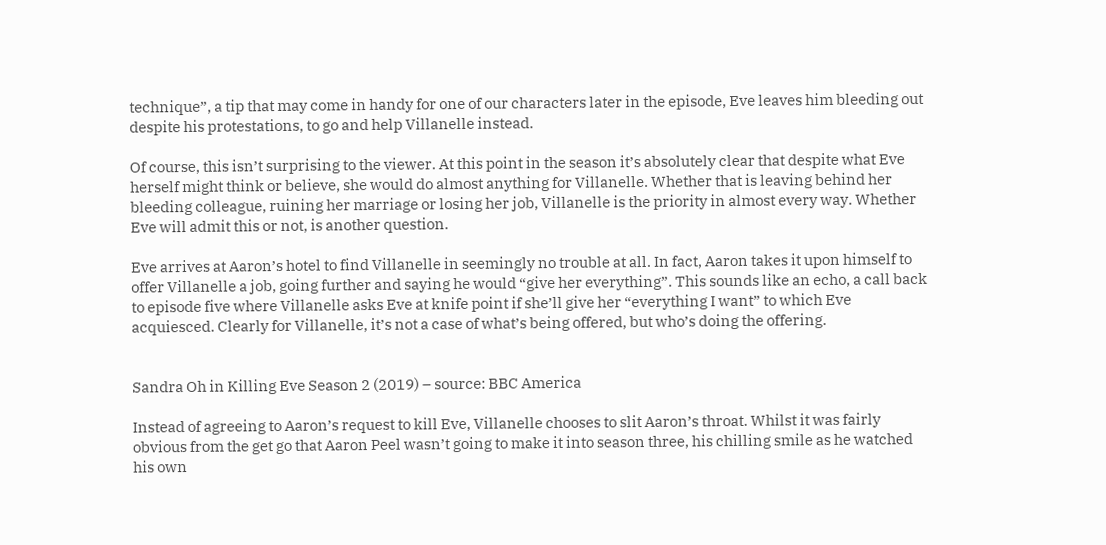technique”, a tip that may come in handy for one of our characters later in the episode, Eve leaves him bleeding out despite his protestations, to go and help Villanelle instead.

Of course, this isn’t surprising to the viewer. At this point in the season it’s absolutely clear that despite what Eve herself might think or believe, she would do almost anything for Villanelle. Whether that is leaving behind her bleeding colleague, ruining her marriage or losing her job, Villanelle is the priority in almost every way. Whether Eve will admit this or not, is another question.

Eve arrives at Aaron’s hotel to find Villanelle in seemingly no trouble at all. In fact, Aaron takes it upon himself to offer Villanelle a job, going further and saying he would “give her everything”. This sounds like an echo, a call back to episode five where Villanelle asks Eve at knife point if she’ll give her “everything I want” to which Eve acquiesced. Clearly for Villanelle, it’s not a case of what’s being offered, but who’s doing the offering.


Sandra Oh in Killing Eve Season 2 (2019) – source: BBC America

Instead of agreeing to Aaron’s request to kill Eve, Villanelle chooses to slit Aaron’s throat. Whilst it was fairly obvious from the get go that Aaron Peel wasn’t going to make it into season three, his chilling smile as he watched his own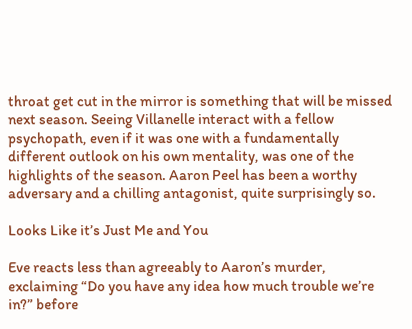throat get cut in the mirror is something that will be missed next season. Seeing Villanelle interact with a fellow psychopath, even if it was one with a fundamentally different outlook on his own mentality, was one of the highlights of the season. Aaron Peel has been a worthy adversary and a chilling antagonist, quite surprisingly so.

Looks Like it’s Just Me and You

Eve reacts less than agreeably to Aaron’s murder, exclaiming “Do you have any idea how much trouble we’re in?” before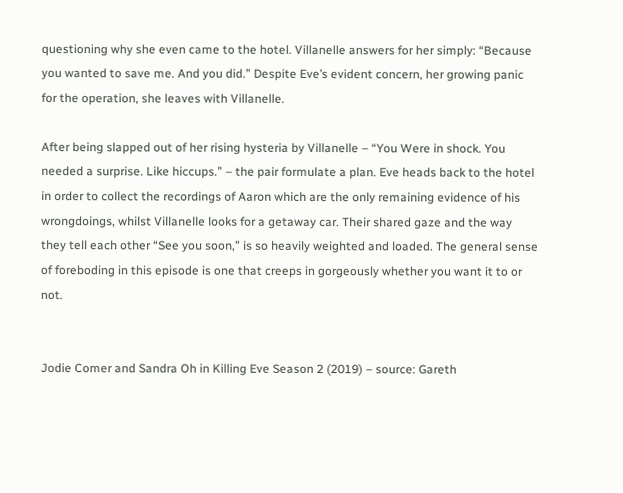questioning why she even came to the hotel. Villanelle answers for her simply: “Because you wanted to save me. And you did.” Despite Eve’s evident concern, her growing panic for the operation, she leaves with Villanelle.

After being slapped out of her rising hysteria by Villanelle – “You Were in shock. You needed a surprise. Like hiccups.” – the pair formulate a plan. Eve heads back to the hotel in order to collect the recordings of Aaron which are the only remaining evidence of his wrongdoings, whilst Villanelle looks for a getaway car. Their shared gaze and the way they tell each other “See you soon,” is so heavily weighted and loaded. The general sense of foreboding in this episode is one that creeps in gorgeously whether you want it to or not.


Jodie Comer and Sandra Oh in Killing Eve Season 2 (2019) – source: Gareth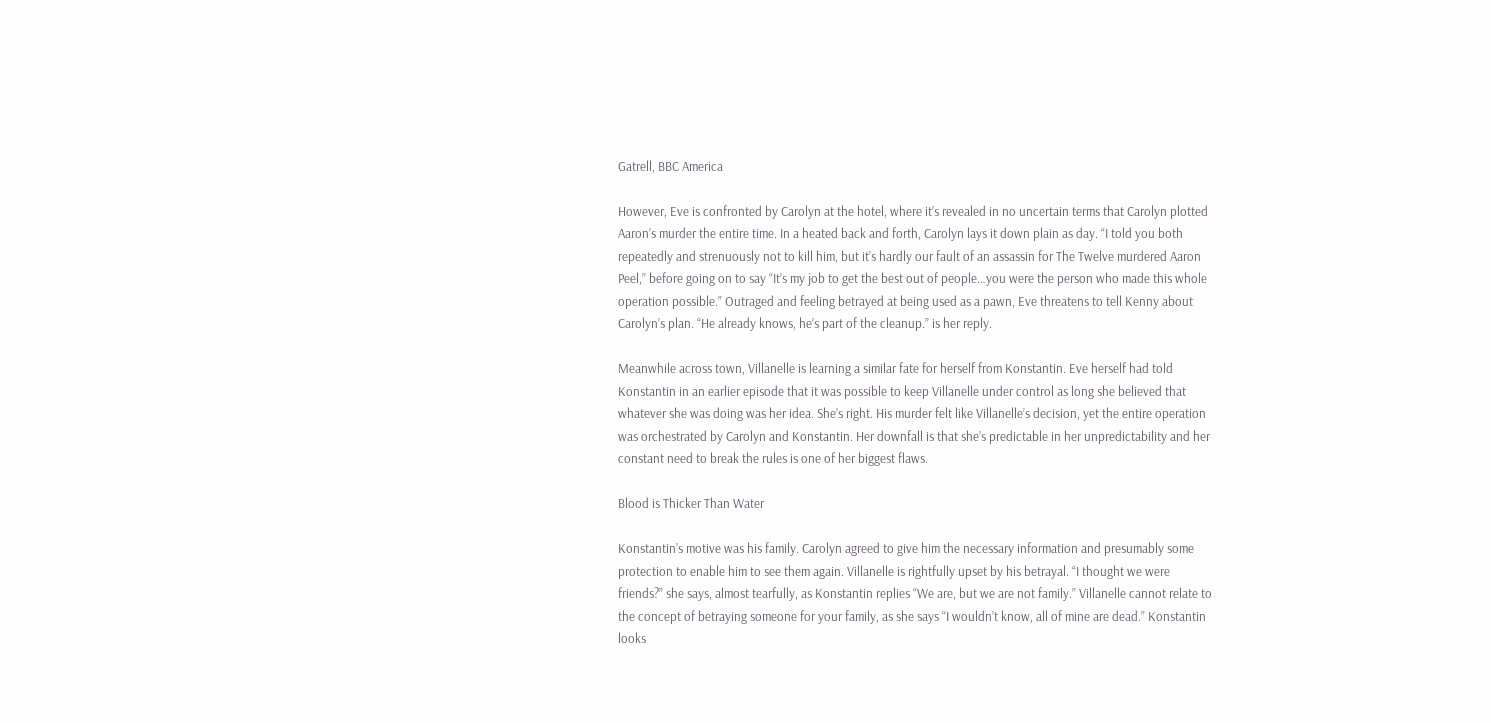Gatrell, BBC America

However, Eve is confronted by Carolyn at the hotel, where it’s revealed in no uncertain terms that Carolyn plotted Aaron’s murder the entire time. In a heated back and forth, Carolyn lays it down plain as day. “I told you both repeatedly and strenuously not to kill him, but it’s hardly our fault of an assassin for The Twelve murdered Aaron Peel,” before going on to say “It’s my job to get the best out of people…you were the person who made this whole operation possible.” Outraged and feeling betrayed at being used as a pawn, Eve threatens to tell Kenny about Carolyn’s plan. “He already knows, he’s part of the cleanup.” is her reply.

Meanwhile across town, Villanelle is learning a similar fate for herself from Konstantin. Eve herself had told Konstantin in an earlier episode that it was possible to keep Villanelle under control as long she believed that whatever she was doing was her idea. She’s right. His murder felt like Villanelle’s decision, yet the entire operation was orchestrated by Carolyn and Konstantin. Her downfall is that she’s predictable in her unpredictability and her constant need to break the rules is one of her biggest flaws.

Blood is Thicker Than Water

Konstantin’s motive was his family. Carolyn agreed to give him the necessary information and presumably some protection to enable him to see them again. Villanelle is rightfully upset by his betrayal. “I thought we were friends?” she says, almost tearfully, as Konstantin replies “We are, but we are not family.” Villanelle cannot relate to the concept of betraying someone for your family, as she says “I wouldn’t know, all of mine are dead.” Konstantin looks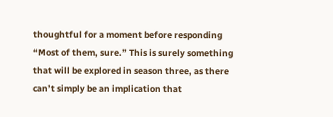thoughtful for a moment before responding “Most of them, sure.” This is surely something that will be explored in season three, as there can’t simply be an implication that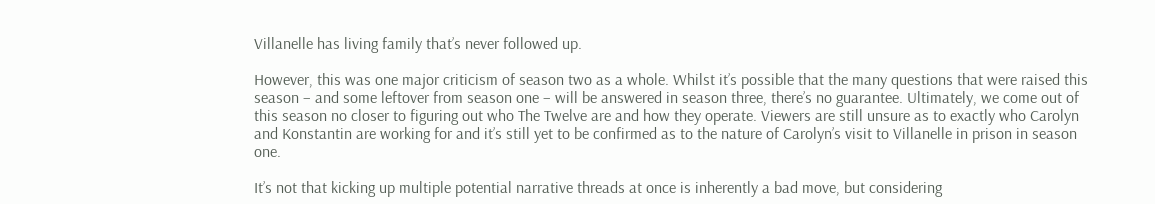Villanelle has living family that’s never followed up.

However, this was one major criticism of season two as a whole. Whilst it’s possible that the many questions that were raised this season – and some leftover from season one – will be answered in season three, there’s no guarantee. Ultimately, we come out of this season no closer to figuring out who The Twelve are and how they operate. Viewers are still unsure as to exactly who Carolyn and Konstantin are working for and it’s still yet to be confirmed as to the nature of Carolyn’s visit to Villanelle in prison in season one.

It’s not that kicking up multiple potential narrative threads at once is inherently a bad move, but considering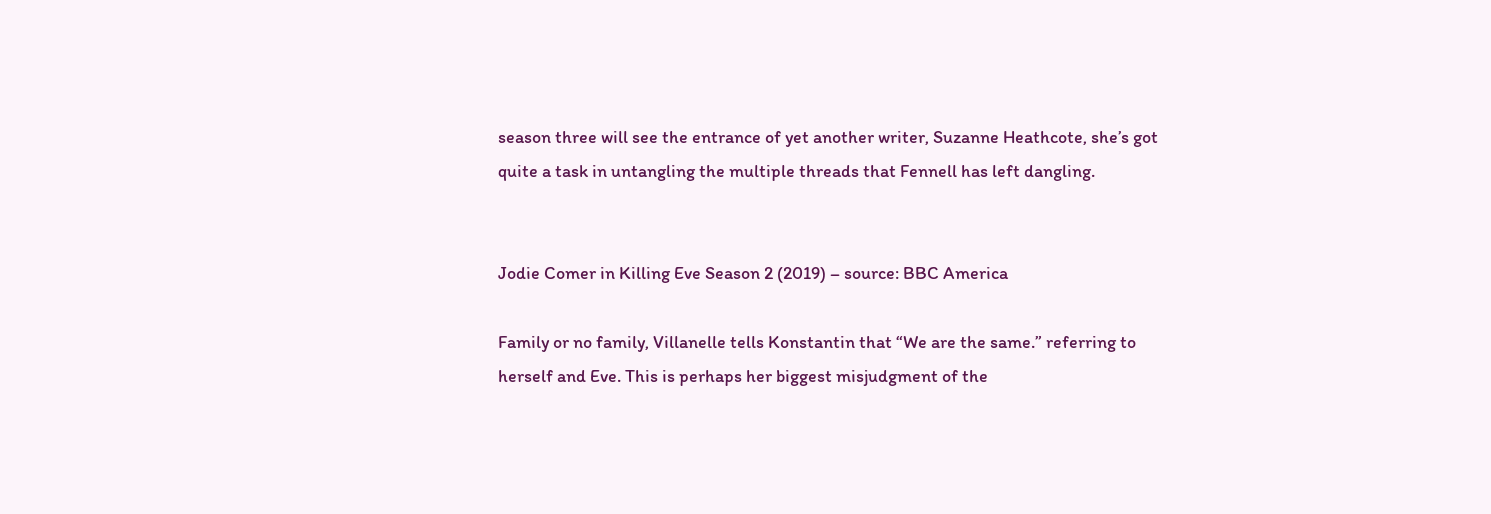season three will see the entrance of yet another writer, Suzanne Heathcote, she’s got quite a task in untangling the multiple threads that Fennell has left dangling.


Jodie Comer in Killing Eve Season 2 (2019) – source: BBC America

Family or no family, Villanelle tells Konstantin that “We are the same.” referring to herself and Eve. This is perhaps her biggest misjudgment of the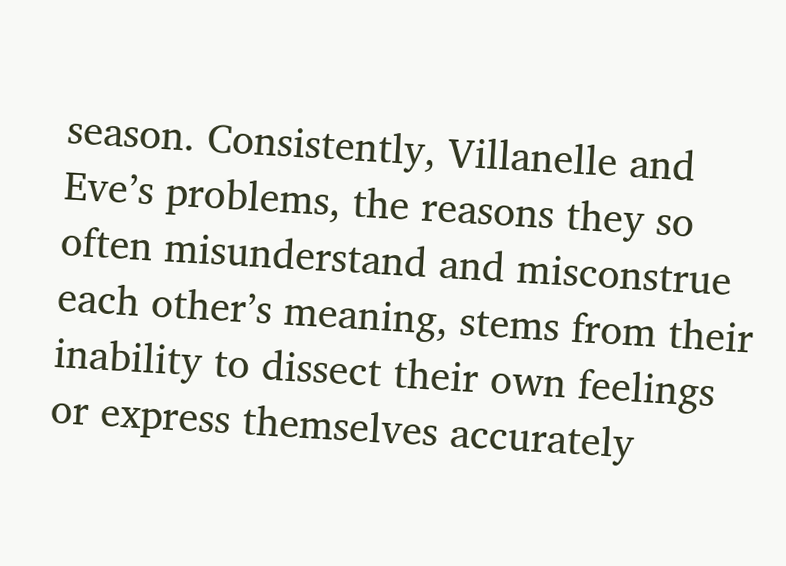season. Consistently, Villanelle and Eve’s problems, the reasons they so often misunderstand and misconstrue each other’s meaning, stems from their inability to dissect their own feelings or express themselves accurately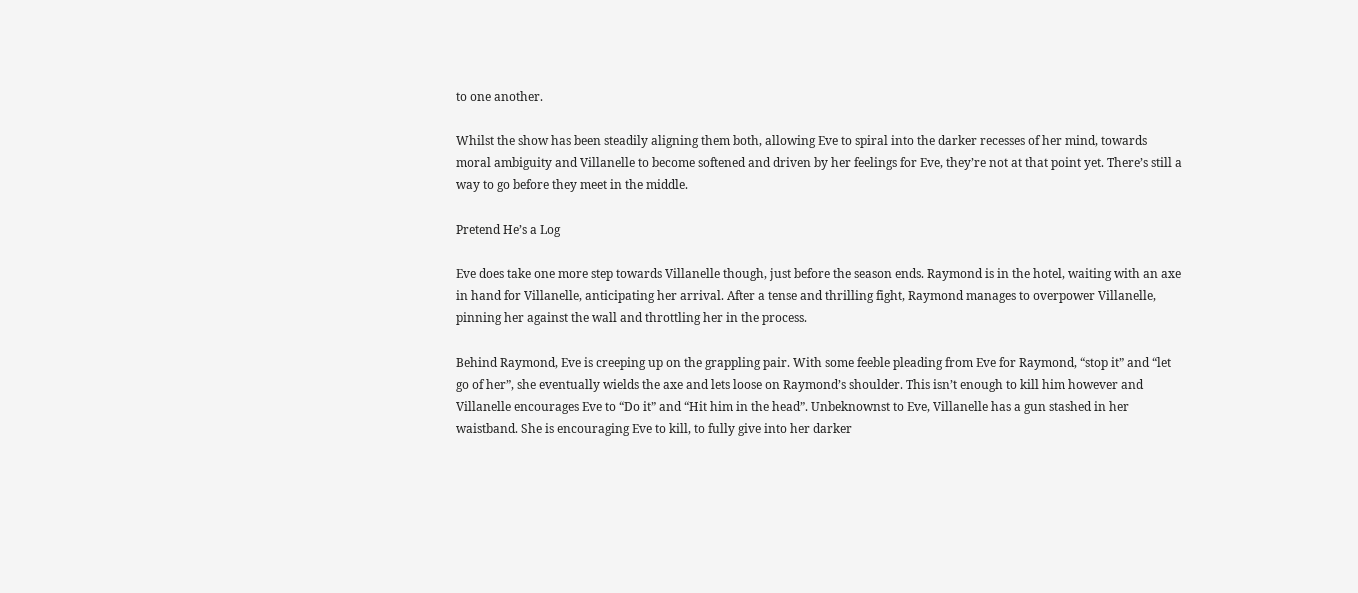to one another.

Whilst the show has been steadily aligning them both, allowing Eve to spiral into the darker recesses of her mind, towards moral ambiguity and Villanelle to become softened and driven by her feelings for Eve, they’re not at that point yet. There’s still a way to go before they meet in the middle.

Pretend He’s a Log

Eve does take one more step towards Villanelle though, just before the season ends. Raymond is in the hotel, waiting with an axe in hand for Villanelle, anticipating her arrival. After a tense and thrilling fight, Raymond manages to overpower Villanelle, pinning her against the wall and throttling her in the process.

Behind Raymond, Eve is creeping up on the grappling pair. With some feeble pleading from Eve for Raymond, “stop it” and “let go of her”, she eventually wields the axe and lets loose on Raymond’s shoulder. This isn’t enough to kill him however and Villanelle encourages Eve to “Do it” and “Hit him in the head”. Unbeknownst to Eve, Villanelle has a gun stashed in her waistband. She is encouraging Eve to kill, to fully give into her darker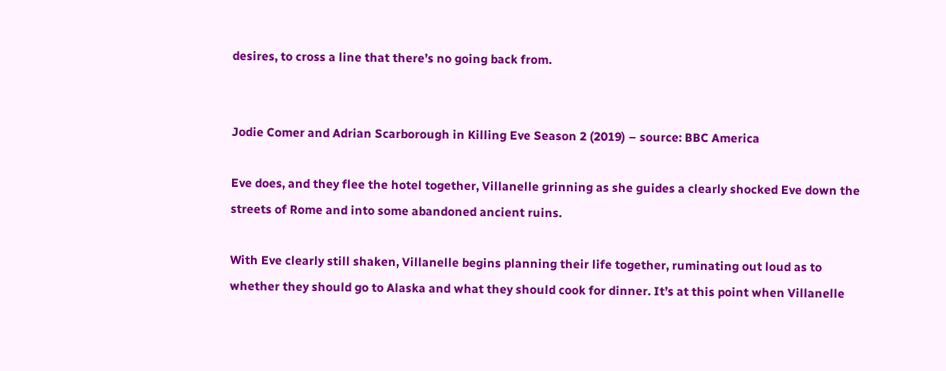desires, to cross a line that there’s no going back from.


Jodie Comer and Adrian Scarborough in Killing Eve Season 2 (2019) – source: BBC America

Eve does, and they flee the hotel together, Villanelle grinning as she guides a clearly shocked Eve down the streets of Rome and into some abandoned ancient ruins.

With Eve clearly still shaken, Villanelle begins planning their life together, ruminating out loud as to whether they should go to Alaska and what they should cook for dinner. It’s at this point when Villanelle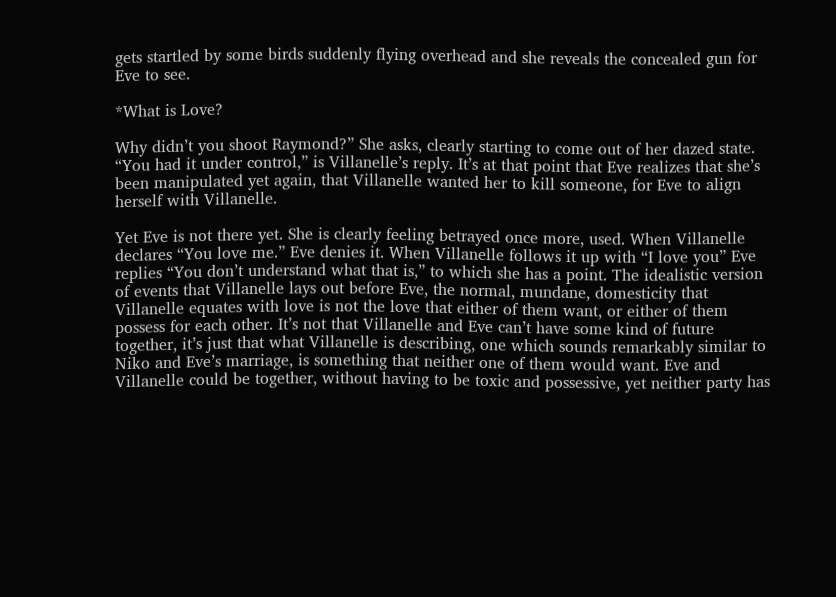gets startled by some birds suddenly flying overhead and she reveals the concealed gun for Eve to see.

*What is Love?

Why didn’t you shoot Raymond?” She asks, clearly starting to come out of her dazed state. “You had it under control,” is Villanelle’s reply. It’s at that point that Eve realizes that she’s been manipulated yet again, that Villanelle wanted her to kill someone, for Eve to align herself with Villanelle.

Yet Eve is not there yet. She is clearly feeling betrayed once more, used. When Villanelle declares “You love me.” Eve denies it. When Villanelle follows it up with “I love you” Eve replies “You don’t understand what that is,” to which she has a point. The idealistic version of events that Villanelle lays out before Eve, the normal, mundane, domesticity that Villanelle equates with love is not the love that either of them want, or either of them possess for each other. It’s not that Villanelle and Eve can’t have some kind of future together, it’s just that what Villanelle is describing, one which sounds remarkably similar to Niko and Eve’s marriage, is something that neither one of them would want. Eve and Villanelle could be together, without having to be toxic and possessive, yet neither party has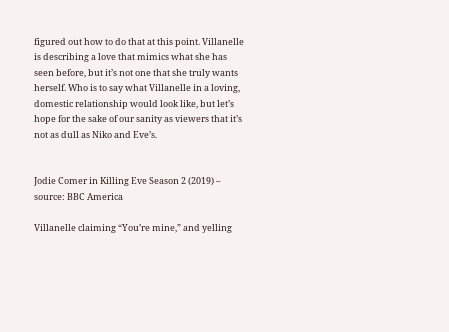figured out how to do that at this point. Villanelle is describing a love that mimics what she has seen before, but it’s not one that she truly wants herself. Who is to say what Villanelle in a loving, domestic relationship would look like, but let’s hope for the sake of our sanity as viewers that it’s not as dull as Niko and Eve’s.


Jodie Comer in Killing Eve Season 2 (2019) – source: BBC America

Villanelle claiming “You’re mine,” and yelling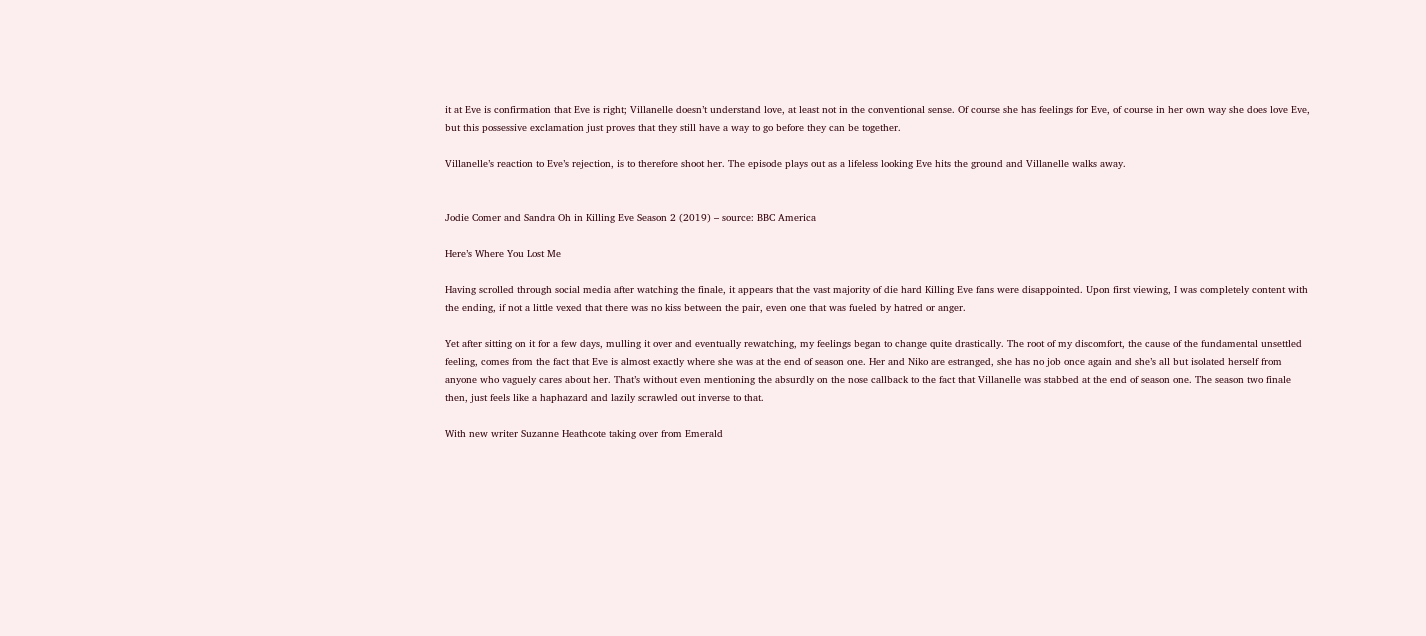it at Eve is confirmation that Eve is right; Villanelle doesn’t understand love, at least not in the conventional sense. Of course she has feelings for Eve, of course in her own way she does love Eve, but this possessive exclamation just proves that they still have a way to go before they can be together.

Villanelle’s reaction to Eve’s rejection, is to therefore shoot her. The episode plays out as a lifeless looking Eve hits the ground and Villanelle walks away.


Jodie Comer and Sandra Oh in Killing Eve Season 2 (2019) – source: BBC America

Here’s Where You Lost Me

Having scrolled through social media after watching the finale, it appears that the vast majority of die hard Killing Eve fans were disappointed. Upon first viewing, I was completely content with the ending, if not a little vexed that there was no kiss between the pair, even one that was fueled by hatred or anger.

Yet after sitting on it for a few days, mulling it over and eventually rewatching, my feelings began to change quite drastically. The root of my discomfort, the cause of the fundamental unsettled feeling, comes from the fact that Eve is almost exactly where she was at the end of season one. Her and Niko are estranged, she has no job once again and she’s all but isolated herself from anyone who vaguely cares about her. That’s without even mentioning the absurdly on the nose callback to the fact that Villanelle was stabbed at the end of season one. The season two finale then, just feels like a haphazard and lazily scrawled out inverse to that.

With new writer Suzanne Heathcote taking over from Emerald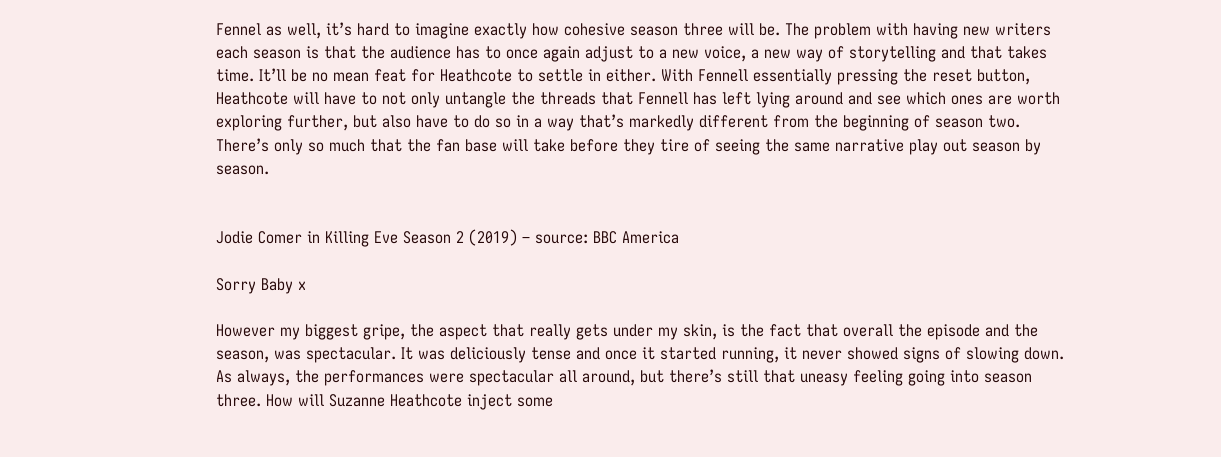Fennel as well, it’s hard to imagine exactly how cohesive season three will be. The problem with having new writers each season is that the audience has to once again adjust to a new voice, a new way of storytelling and that takes time. It’ll be no mean feat for Heathcote to settle in either. With Fennell essentially pressing the reset button, Heathcote will have to not only untangle the threads that Fennell has left lying around and see which ones are worth exploring further, but also have to do so in a way that’s markedly different from the beginning of season two. There’s only so much that the fan base will take before they tire of seeing the same narrative play out season by season.


Jodie Comer in Killing Eve Season 2 (2019) – source: BBC America

Sorry Baby x

However my biggest gripe, the aspect that really gets under my skin, is the fact that overall the episode and the season, was spectacular. It was deliciously tense and once it started running, it never showed signs of slowing down. As always, the performances were spectacular all around, but there’s still that uneasy feeling going into season three. How will Suzanne Heathcote inject some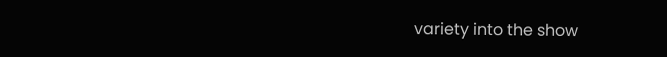variety into the show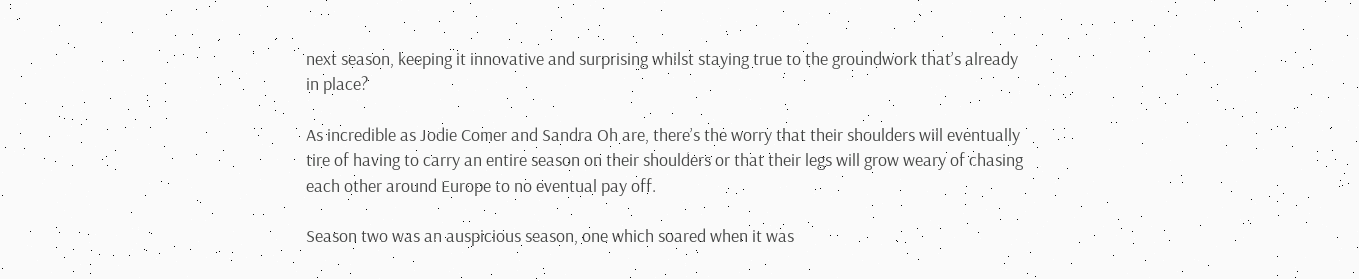next season, keeping it innovative and surprising whilst staying true to the groundwork that’s already in place?

As incredible as Jodie Comer and Sandra Oh are, there’s the worry that their shoulders will eventually tire of having to carry an entire season on their shoulders or that their legs will grow weary of chasing each other around Europe to no eventual pay off.

Season two was an auspicious season, one which soared when it was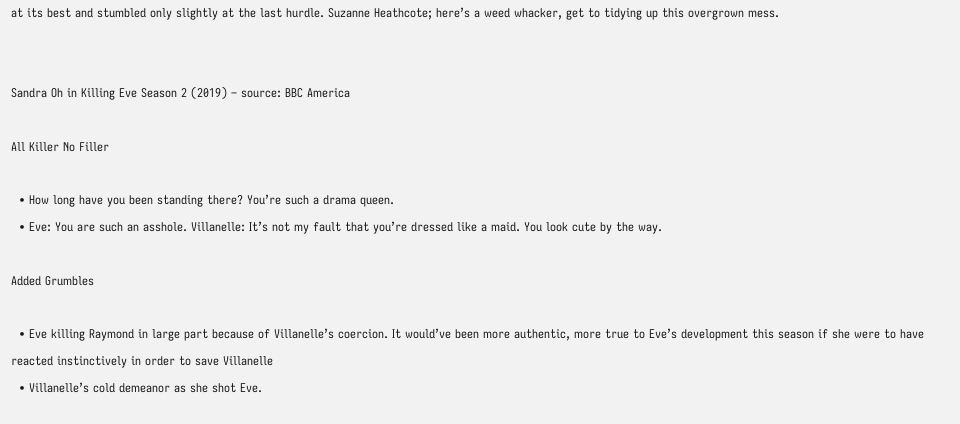at its best and stumbled only slightly at the last hurdle. Suzanne Heathcote; here’s a weed whacker, get to tidying up this overgrown mess.


Sandra Oh in Killing Eve Season 2 (2019) – source: BBC America

All Killer No Filler

  • How long have you been standing there? You’re such a drama queen.
  • Eve: You are such an asshole. Villanelle: It’s not my fault that you’re dressed like a maid. You look cute by the way.

Added Grumbles

  • Eve killing Raymond in large part because of Villanelle’s coercion. It would’ve been more authentic, more true to Eve’s development this season if she were to have reacted instinctively in order to save Villanelle
  • Villanelle’s cold demeanor as she shot Eve.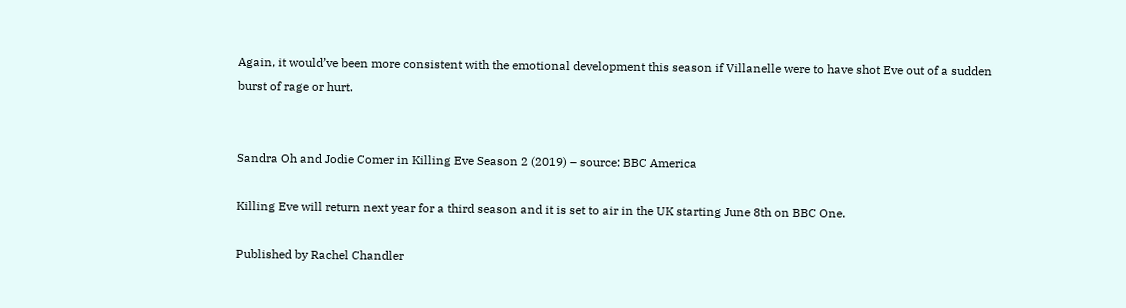Again, it would’ve been more consistent with the emotional development this season if Villanelle were to have shot Eve out of a sudden burst of rage or hurt.


Sandra Oh and Jodie Comer in Killing Eve Season 2 (2019) – source: BBC America

Killing Eve will return next year for a third season and it is set to air in the UK starting June 8th on BBC One.

Published by Rachel Chandler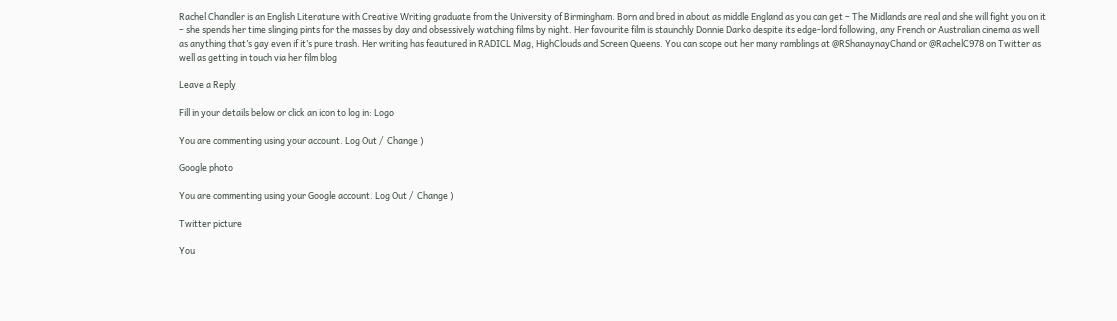Rachel Chandler is an English Literature with Creative Writing graduate from the University of Birmingham. Born and bred in about as middle England as you can get – The Midlands are real and she will fight you on it – she spends her time slinging pints for the masses by day and obsessively watching films by night. Her favourite film is staunchly Donnie Darko despite its edge-lord following, any French or Australian cinema as well as anything that’s gay even if it’s pure trash. Her writing has feautured in RADICL Mag, HighClouds and Screen Queens. You can scope out her many ramblings at @RShanaynayChand or @RachelC978 on Twitter as well as getting in touch via her film blog

Leave a Reply

Fill in your details below or click an icon to log in: Logo

You are commenting using your account. Log Out /  Change )

Google photo

You are commenting using your Google account. Log Out /  Change )

Twitter picture

You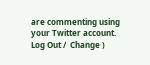are commenting using your Twitter account. Log Out /  Change )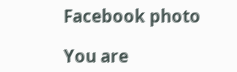Facebook photo

You are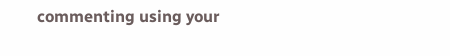commenting using your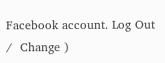Facebook account. Log Out /  Change )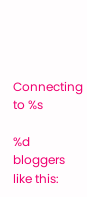Connecting to %s

%d bloggers like this: